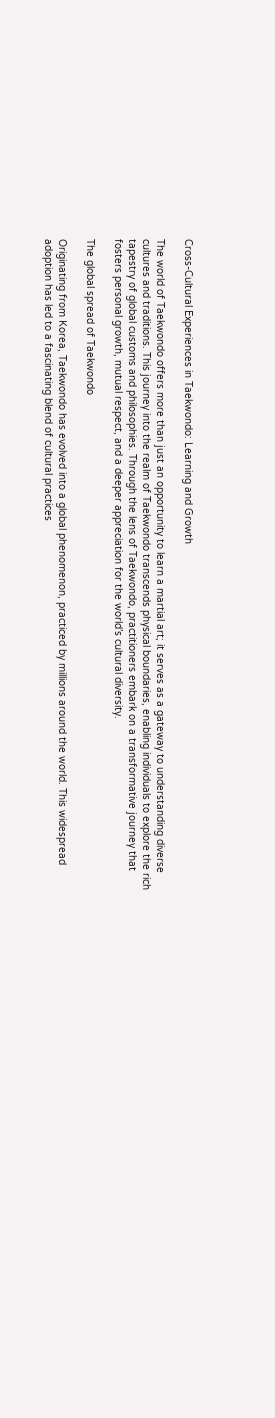Cross-Cultural Experiences in Taekwondo: Learning and Growth

The world of Taekwondo offers more than just an opportunity to learn a martial art; it serves as a gateway to understanding diverse cultures and traditions. This journey into the realm of Taekwondo transcends physical boundaries, enabling individuals to explore the rich tapestry of global customs and philosophies. Through the lens of Taekwondo, practitioners embark on a transformative journey that fosters personal growth, mutual respect, and a deeper appreciation for the world’s cultural diversity.

The global spread of Taekwondo

Originating from Korea, Taekwondo has evolved into a global phenomenon, practiced by millions around the world. This widespread adoption has led to a fascinating blend of cultural practices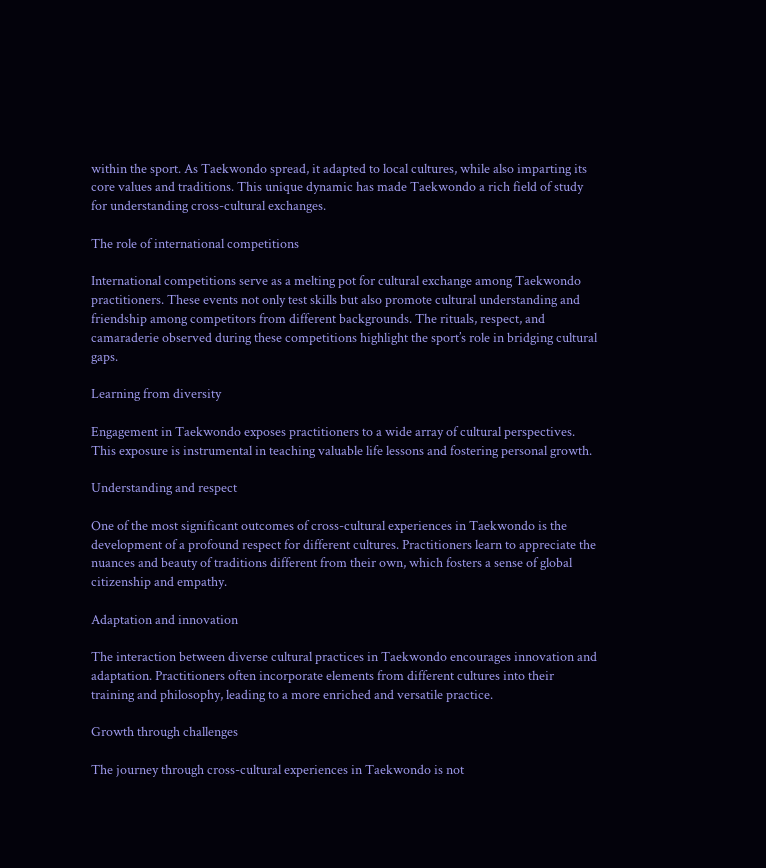within the sport. As Taekwondo spread, it adapted to local cultures, while also imparting its core values and traditions. This unique dynamic has made Taekwondo a rich field of study for understanding cross-cultural exchanges.

The role of international competitions

International competitions serve as a melting pot for cultural exchange among Taekwondo practitioners. These events not only test skills but also promote cultural understanding and friendship among competitors from different backgrounds. The rituals, respect, and camaraderie observed during these competitions highlight the sport’s role in bridging cultural gaps.

Learning from diversity

Engagement in Taekwondo exposes practitioners to a wide array of cultural perspectives. This exposure is instrumental in teaching valuable life lessons and fostering personal growth.

Understanding and respect

One of the most significant outcomes of cross-cultural experiences in Taekwondo is the development of a profound respect for different cultures. Practitioners learn to appreciate the nuances and beauty of traditions different from their own, which fosters a sense of global citizenship and empathy.

Adaptation and innovation

The interaction between diverse cultural practices in Taekwondo encourages innovation and adaptation. Practitioners often incorporate elements from different cultures into their training and philosophy, leading to a more enriched and versatile practice.

Growth through challenges

The journey through cross-cultural experiences in Taekwondo is not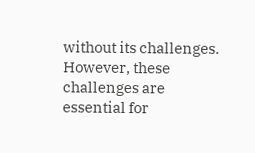without its challenges. However, these challenges are essential for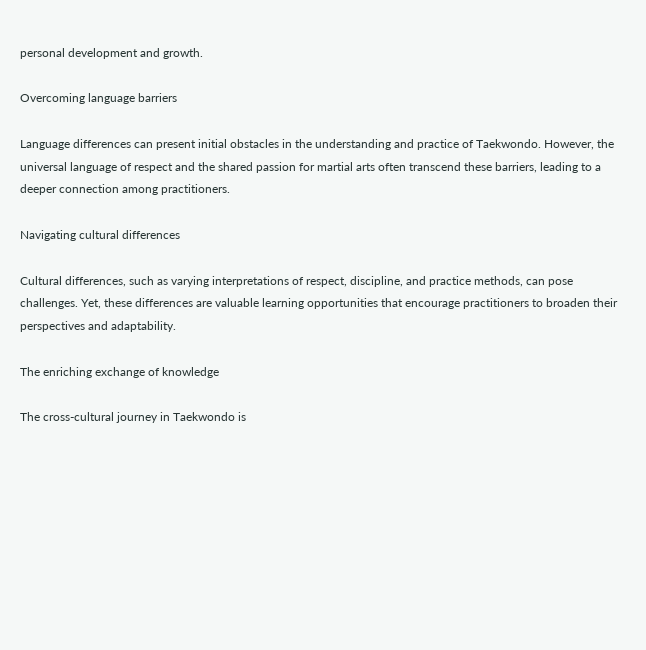personal development and growth.

Overcoming language barriers

Language differences can present initial obstacles in the understanding and practice of Taekwondo. However, the universal language of respect and the shared passion for martial arts often transcend these barriers, leading to a deeper connection among practitioners.

Navigating cultural differences

Cultural differences, such as varying interpretations of respect, discipline, and practice methods, can pose challenges. Yet, these differences are valuable learning opportunities that encourage practitioners to broaden their perspectives and adaptability.

The enriching exchange of knowledge

The cross-cultural journey in Taekwondo is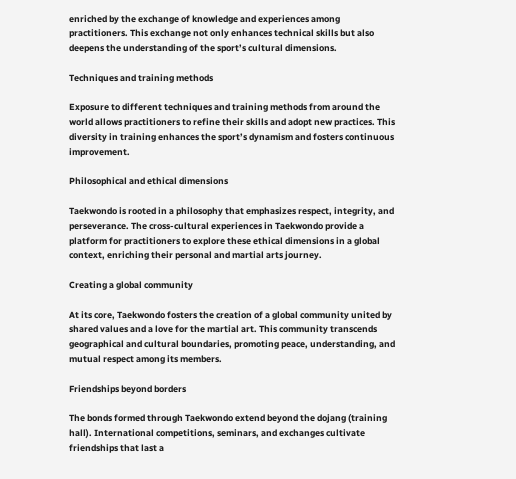enriched by the exchange of knowledge and experiences among practitioners. This exchange not only enhances technical skills but also deepens the understanding of the sport’s cultural dimensions.

Techniques and training methods

Exposure to different techniques and training methods from around the world allows practitioners to refine their skills and adopt new practices. This diversity in training enhances the sport’s dynamism and fosters continuous improvement.

Philosophical and ethical dimensions

Taekwondo is rooted in a philosophy that emphasizes respect, integrity, and perseverance. The cross-cultural experiences in Taekwondo provide a platform for practitioners to explore these ethical dimensions in a global context, enriching their personal and martial arts journey.

Creating a global community

At its core, Taekwondo fosters the creation of a global community united by shared values and a love for the martial art. This community transcends geographical and cultural boundaries, promoting peace, understanding, and mutual respect among its members.

Friendships beyond borders

The bonds formed through Taekwondo extend beyond the dojang (training hall). International competitions, seminars, and exchanges cultivate friendships that last a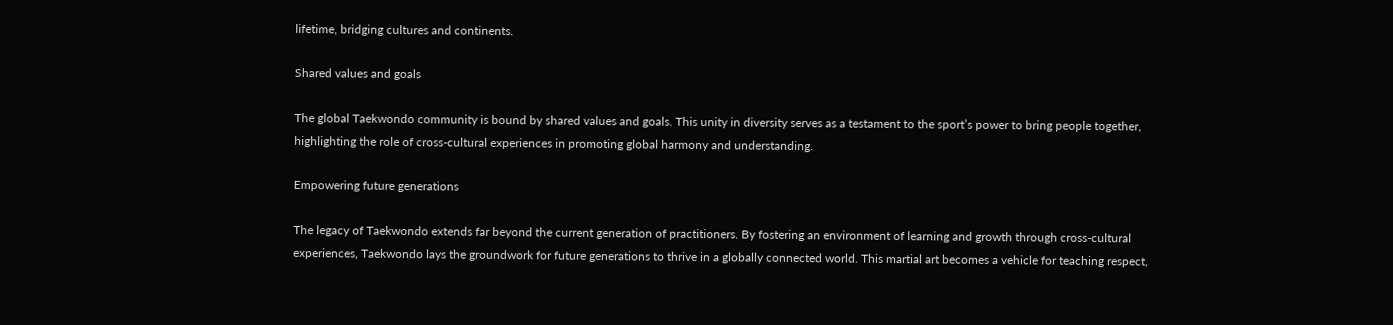lifetime, bridging cultures and continents.

Shared values and goals

The global Taekwondo community is bound by shared values and goals. This unity in diversity serves as a testament to the sport’s power to bring people together, highlighting the role of cross-cultural experiences in promoting global harmony and understanding.

Empowering future generations

The legacy of Taekwondo extends far beyond the current generation of practitioners. By fostering an environment of learning and growth through cross-cultural experiences, Taekwondo lays the groundwork for future generations to thrive in a globally connected world. This martial art becomes a vehicle for teaching respect,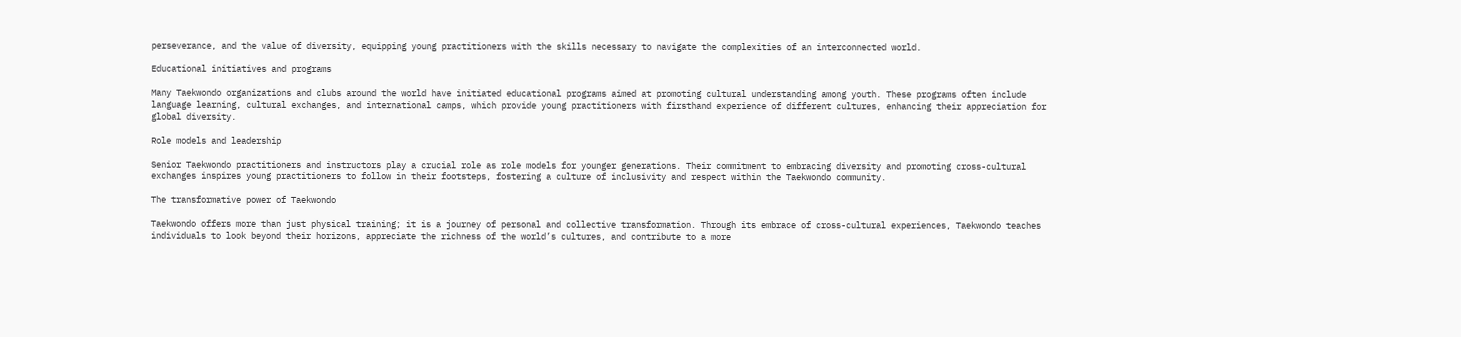perseverance, and the value of diversity, equipping young practitioners with the skills necessary to navigate the complexities of an interconnected world.

Educational initiatives and programs

Many Taekwondo organizations and clubs around the world have initiated educational programs aimed at promoting cultural understanding among youth. These programs often include language learning, cultural exchanges, and international camps, which provide young practitioners with firsthand experience of different cultures, enhancing their appreciation for global diversity.

Role models and leadership

Senior Taekwondo practitioners and instructors play a crucial role as role models for younger generations. Their commitment to embracing diversity and promoting cross-cultural exchanges inspires young practitioners to follow in their footsteps, fostering a culture of inclusivity and respect within the Taekwondo community.

The transformative power of Taekwondo

Taekwondo offers more than just physical training; it is a journey of personal and collective transformation. Through its embrace of cross-cultural experiences, Taekwondo teaches individuals to look beyond their horizons, appreciate the richness of the world’s cultures, and contribute to a more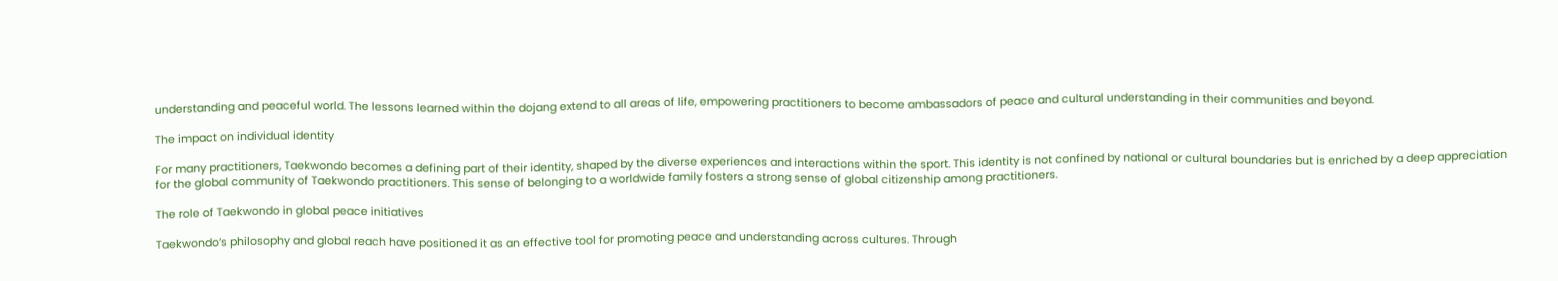understanding and peaceful world. The lessons learned within the dojang extend to all areas of life, empowering practitioners to become ambassadors of peace and cultural understanding in their communities and beyond.

The impact on individual identity

For many practitioners, Taekwondo becomes a defining part of their identity, shaped by the diverse experiences and interactions within the sport. This identity is not confined by national or cultural boundaries but is enriched by a deep appreciation for the global community of Taekwondo practitioners. This sense of belonging to a worldwide family fosters a strong sense of global citizenship among practitioners.

The role of Taekwondo in global peace initiatives

Taekwondo’s philosophy and global reach have positioned it as an effective tool for promoting peace and understanding across cultures. Through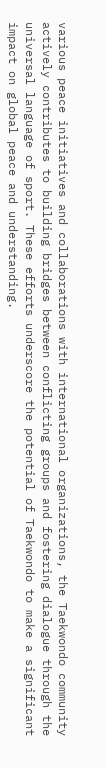various peace initiatives and collaborations with international organizations, the Taekwondo community actively contributes to building bridges between conflicting groups and fostering dialogue through the universal language of sport. These efforts underscore the potential of Taekwondo to make a significant impact on global peace and understanding.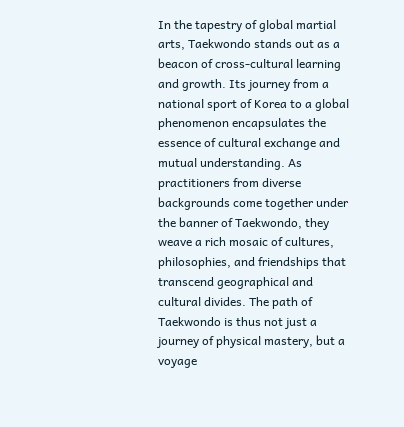In the tapestry of global martial arts, Taekwondo stands out as a beacon of cross-cultural learning and growth. Its journey from a national sport of Korea to a global phenomenon encapsulates the essence of cultural exchange and mutual understanding. As practitioners from diverse backgrounds come together under the banner of Taekwondo, they weave a rich mosaic of cultures, philosophies, and friendships that transcend geographical and cultural divides. The path of Taekwondo is thus not just a journey of physical mastery, but a voyage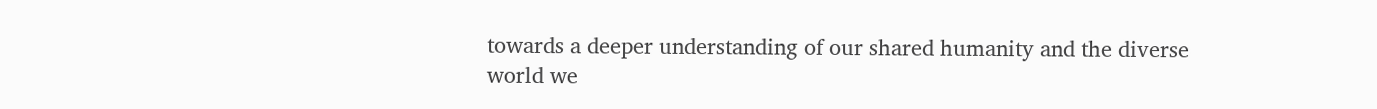towards a deeper understanding of our shared humanity and the diverse world we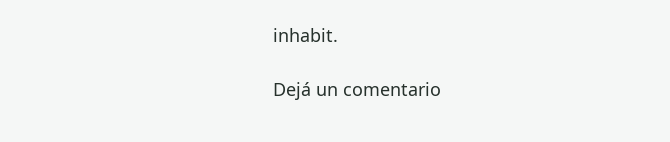inhabit.

Dejá un comentario